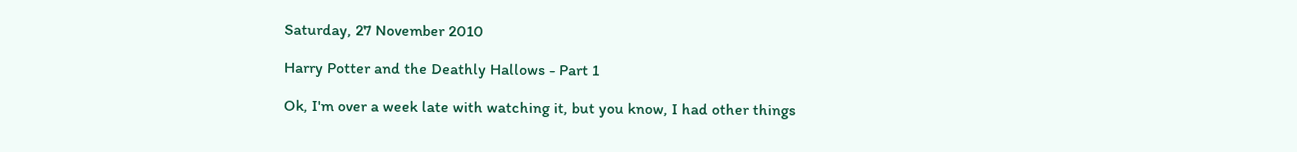Saturday, 27 November 2010

Harry Potter and the Deathly Hallows - Part 1

Ok, I'm over a week late with watching it, but you know, I had other things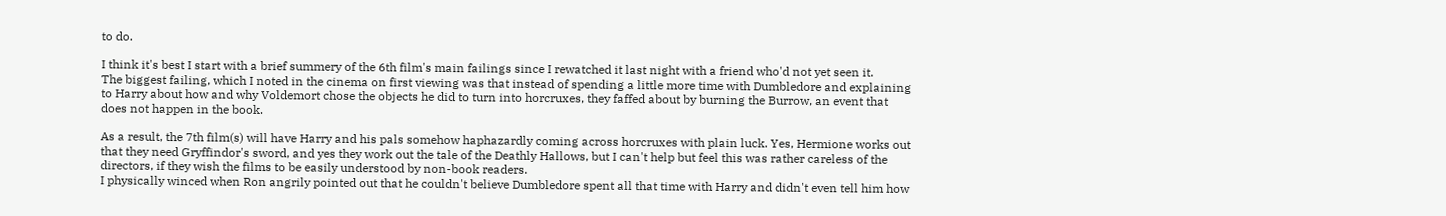to do.

I think it's best I start with a brief summery of the 6th film's main failings since I rewatched it last night with a friend who'd not yet seen it.
The biggest failing, which I noted in the cinema on first viewing was that instead of spending a little more time with Dumbledore and explaining to Harry about how and why Voldemort chose the objects he did to turn into horcruxes, they faffed about by burning the Burrow, an event that does not happen in the book.

As a result, the 7th film(s) will have Harry and his pals somehow haphazardly coming across horcruxes with plain luck. Yes, Hermione works out that they need Gryffindor's sword, and yes they work out the tale of the Deathly Hallows, but I can't help but feel this was rather careless of the directors, if they wish the films to be easily understood by non-book readers.
I physically winced when Ron angrily pointed out that he couldn't believe Dumbledore spent all that time with Harry and didn't even tell him how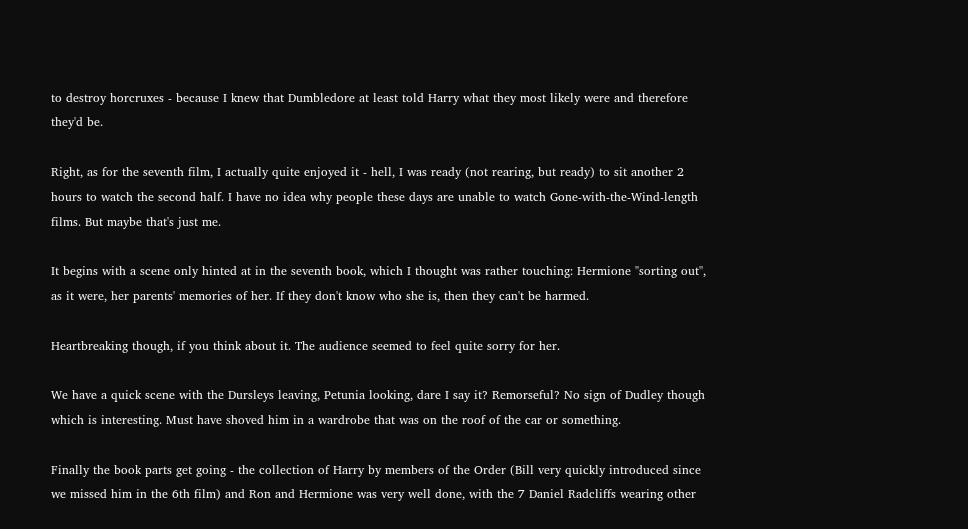to destroy horcruxes - because I knew that Dumbledore at least told Harry what they most likely were and therefore they'd be.

Right, as for the seventh film, I actually quite enjoyed it - hell, I was ready (not rearing, but ready) to sit another 2 hours to watch the second half. I have no idea why people these days are unable to watch Gone-with-the-Wind-length films. But maybe that's just me.

It begins with a scene only hinted at in the seventh book, which I thought was rather touching: Hermione ''sorting out'', as it were, her parents' memories of her. If they don't know who she is, then they can't be harmed.

Heartbreaking though, if you think about it. The audience seemed to feel quite sorry for her.

We have a quick scene with the Dursleys leaving, Petunia looking, dare I say it? Remorseful? No sign of Dudley though which is interesting. Must have shoved him in a wardrobe that was on the roof of the car or something.

Finally the book parts get going - the collection of Harry by members of the Order (Bill very quickly introduced since we missed him in the 6th film) and Ron and Hermione was very well done, with the 7 Daniel Radcliffs wearing other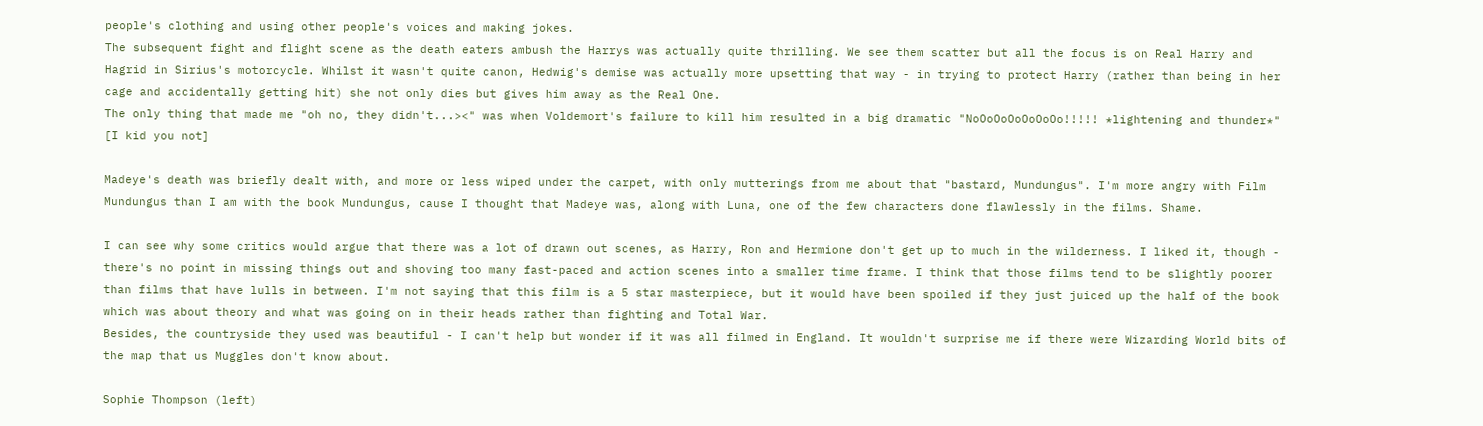people's clothing and using other people's voices and making jokes.
The subsequent fight and flight scene as the death eaters ambush the Harrys was actually quite thrilling. We see them scatter but all the focus is on Real Harry and Hagrid in Sirius's motorcycle. Whilst it wasn't quite canon, Hedwig's demise was actually more upsetting that way - in trying to protect Harry (rather than being in her cage and accidentally getting hit) she not only dies but gives him away as the Real One.
The only thing that made me "oh no, they didn't...><" was when Voldemort's failure to kill him resulted in a big dramatic "NoOoOoOoOoOoOo!!!!! *lightening and thunder*" [I kid you not]

Madeye's death was briefly dealt with, and more or less wiped under the carpet, with only mutterings from me about that "bastard, Mundungus". I'm more angry with Film Mundungus than I am with the book Mundungus, cause I thought that Madeye was, along with Luna, one of the few characters done flawlessly in the films. Shame.

I can see why some critics would argue that there was a lot of drawn out scenes, as Harry, Ron and Hermione don't get up to much in the wilderness. I liked it, though - there's no point in missing things out and shoving too many fast-paced and action scenes into a smaller time frame. I think that those films tend to be slightly poorer than films that have lulls in between. I'm not saying that this film is a 5 star masterpiece, but it would have been spoiled if they just juiced up the half of the book which was about theory and what was going on in their heads rather than fighting and Total War.
Besides, the countryside they used was beautiful - I can't help but wonder if it was all filmed in England. It wouldn't surprise me if there were Wizarding World bits of the map that us Muggles don't know about.

Sophie Thompson (left)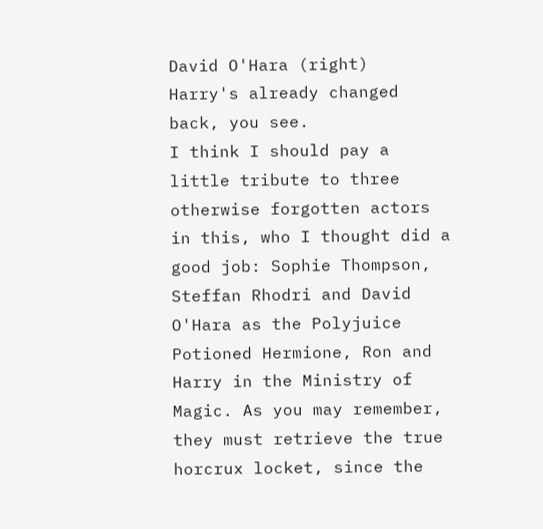David O'Hara (right)
Harry's already changed back, you see.
I think I should pay a little tribute to three otherwise forgotten actors in this, who I thought did a good job: Sophie Thompson, Steffan Rhodri and David O'Hara as the Polyjuice Potioned Hermione, Ron and Harry in the Ministry of Magic. As you may remember, they must retrieve the true horcrux locket, since the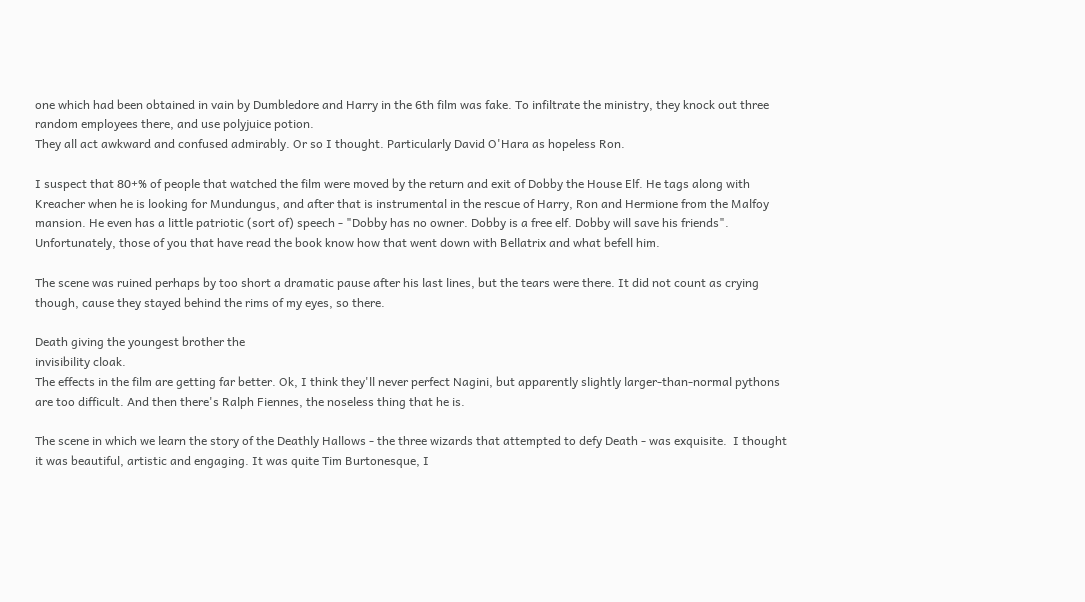one which had been obtained in vain by Dumbledore and Harry in the 6th film was fake. To infiltrate the ministry, they knock out three random employees there, and use polyjuice potion.
They all act awkward and confused admirably. Or so I thought. Particularly David O'Hara as hopeless Ron.

I suspect that 80+% of people that watched the film were moved by the return and exit of Dobby the House Elf. He tags along with Kreacher when he is looking for Mundungus, and after that is instrumental in the rescue of Harry, Ron and Hermione from the Malfoy mansion. He even has a little patriotic (sort of) speech - "Dobby has no owner. Dobby is a free elf. Dobby will save his friends". Unfortunately, those of you that have read the book know how that went down with Bellatrix and what befell him.

The scene was ruined perhaps by too short a dramatic pause after his last lines, but the tears were there. It did not count as crying though, cause they stayed behind the rims of my eyes, so there.

Death giving the youngest brother the
invisibility cloak.
The effects in the film are getting far better. Ok, I think they'll never perfect Nagini, but apparently slightly larger-than-normal pythons are too difficult. And then there's Ralph Fiennes, the noseless thing that he is.

The scene in which we learn the story of the Deathly Hallows - the three wizards that attempted to defy Death - was exquisite.  I thought it was beautiful, artistic and engaging. It was quite Tim Burtonesque, I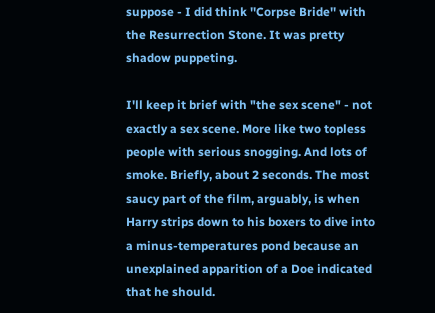suppose - I did think ''Corpse Bride'' with the Resurrection Stone. It was pretty shadow puppeting.

I'll keep it brief with "the sex scene" - not exactly a sex scene. More like two topless people with serious snogging. And lots of smoke. Briefly, about 2 seconds. The most saucy part of the film, arguably, is when Harry strips down to his boxers to dive into a minus-temperatures pond because an unexplained apparition of a Doe indicated that he should.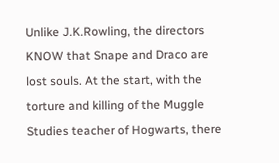Unlike J.K.Rowling, the directors KNOW that Snape and Draco are lost souls. At the start, with the torture and killing of the Muggle Studies teacher of Hogwarts, there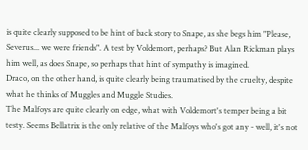is quite clearly supposed to be hint of back story to Snape, as she begs him "Please, Severus... we were friends". A test by Voldemort, perhaps? But Alan Rickman plays him well, as does Snape, so perhaps that hint of sympathy is imagined.
Draco, on the other hand, is quite clearly being traumatised by the cruelty, despite what he thinks of Muggles and Muggle Studies.
The Malfoys are quite clearly on edge, what with Voldemort's temper being a bit testy. Seems Bellatrix is the only relative of the Malfoys who's got any - well, it's not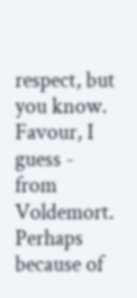respect, but you know. Favour, I guess - from Voldemort. Perhaps because of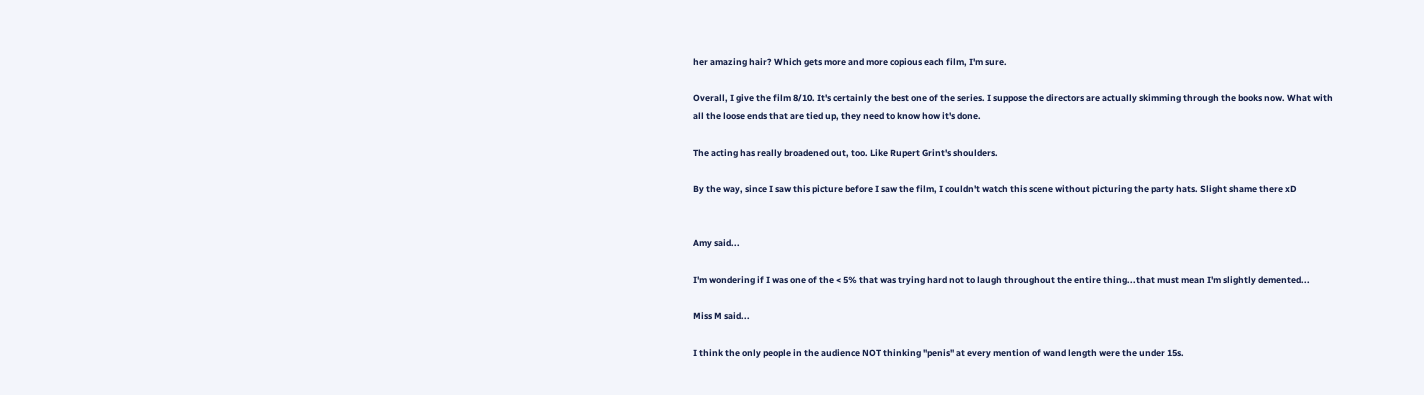her amazing hair? Which gets more and more copious each film, I'm sure.

Overall, I give the film 8/10. It's certainly the best one of the series. I suppose the directors are actually skimming through the books now. What with all the loose ends that are tied up, they need to know how it's done.

The acting has really broadened out, too. Like Rupert Grint's shoulders.

By the way, since I saw this picture before I saw the film, I couldn't watch this scene without picturing the party hats. Slight shame there xD


Amy said...

I'm wondering if I was one of the < 5% that was trying hard not to laugh throughout the entire thing...that must mean I'm slightly demented...

Miss M said...

I think the only people in the audience NOT thinking "penis" at every mention of wand length were the under 15s.